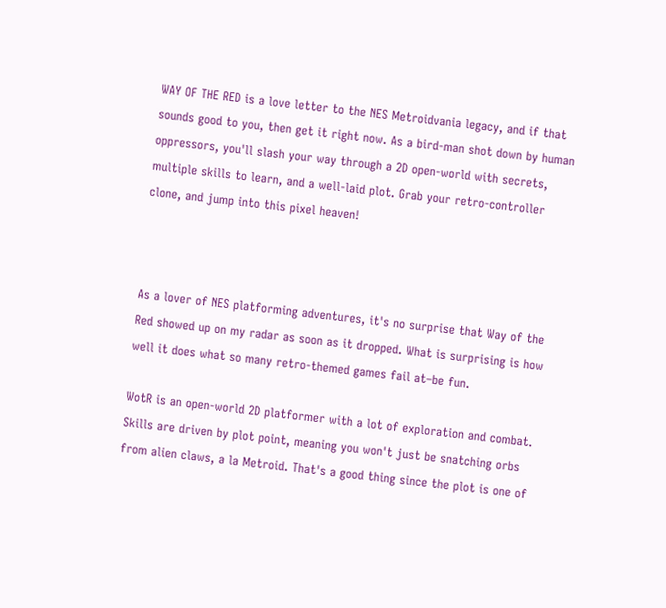WAY OF THE RED is a love letter to the NES Metroidvania legacy, and if that sounds good to you, then get it right now. As a bird-man shot down by human oppressors, you'll slash your way through a 2D open-world with secrets, multiple skills to learn, and a well-laid plot. Grab your retro-controller clone, and jump into this pixel heaven!



As a lover of NES platforming adventures, it's no surprise that Way of the Red showed up on my radar as soon as it dropped. What is surprising is how well it does what so many retro-themed games fail at–be fun.

WotR is an open-world 2D platformer with a lot of exploration and combat. Skills are driven by plot point, meaning you won't just be snatching orbs from alien claws, a la Metroid. That's a good thing since the plot is one of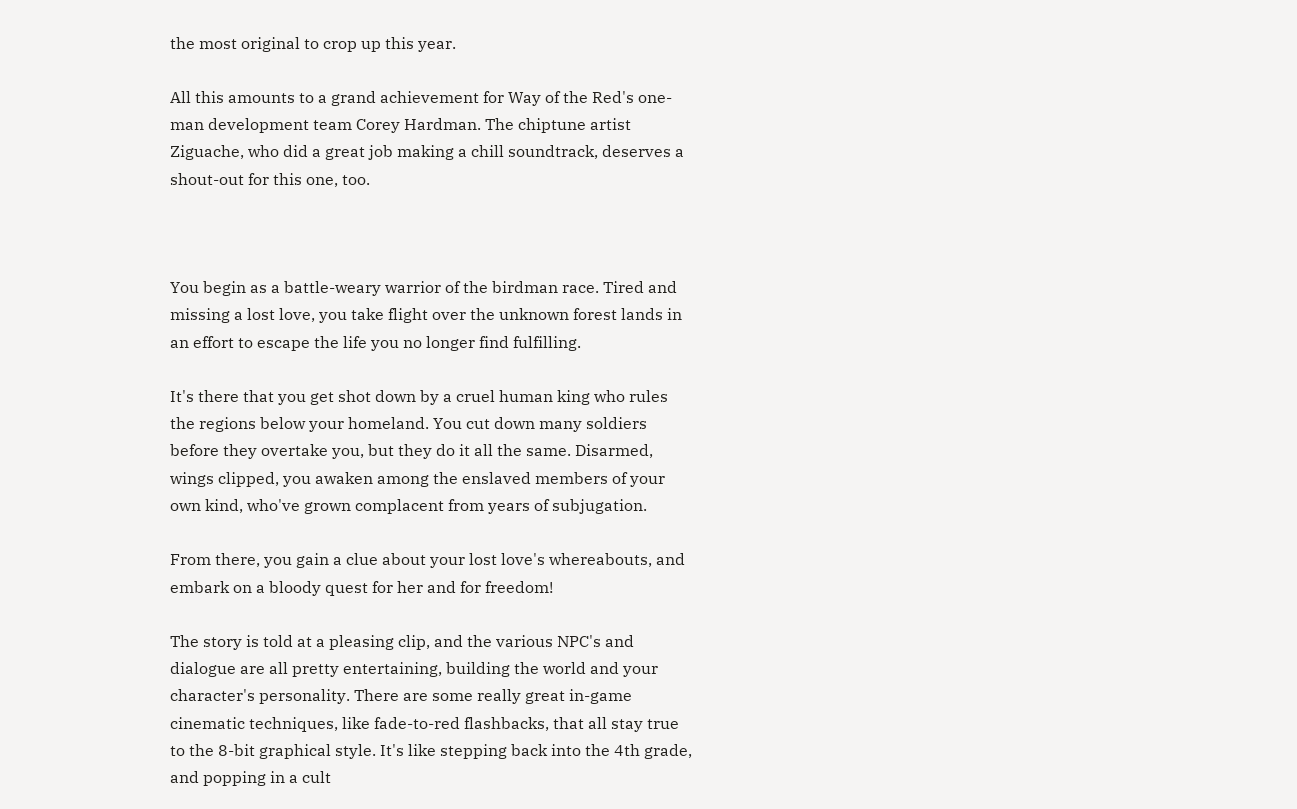the most original to crop up this year.

All this amounts to a grand achievement for Way of the Red's one-man development team Corey Hardman. The chiptune artist Ziguache, who did a great job making a chill soundtrack, deserves a shout-out for this one, too.



You begin as a battle-weary warrior of the birdman race. Tired and missing a lost love, you take flight over the unknown forest lands in an effort to escape the life you no longer find fulfilling.

It's there that you get shot down by a cruel human king who rules the regions below your homeland. You cut down many soldiers before they overtake you, but they do it all the same. Disarmed, wings clipped, you awaken among the enslaved members of your own kind, who've grown complacent from years of subjugation.

From there, you gain a clue about your lost love's whereabouts, and embark on a bloody quest for her and for freedom!

The story is told at a pleasing clip, and the various NPC's and dialogue are all pretty entertaining, building the world and your character's personality. There are some really great in-game cinematic techniques, like fade-to-red flashbacks, that all stay true to the 8-bit graphical style. It's like stepping back into the 4th grade, and popping in a cult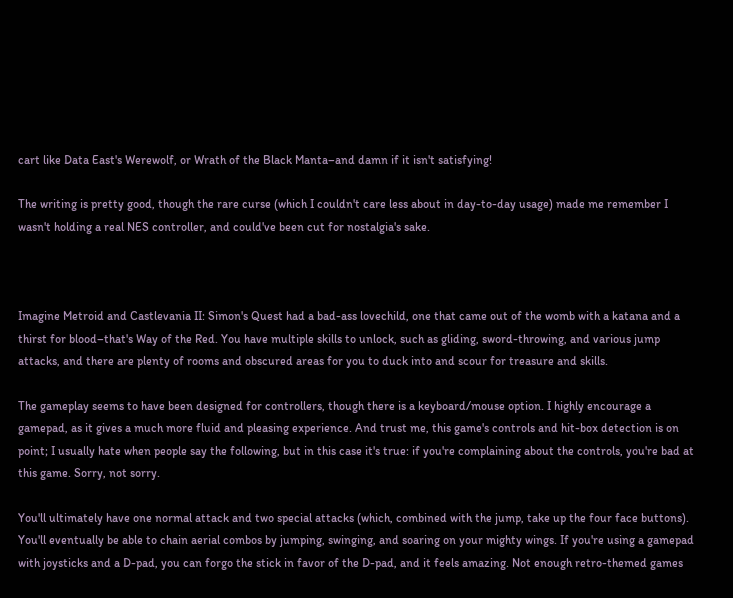cart like Data East's Werewolf, or Wrath of the Black Manta–and damn if it isn't satisfying!

The writing is pretty good, though the rare curse (which I couldn't care less about in day-to-day usage) made me remember I wasn't holding a real NES controller, and could've been cut for nostalgia's sake.



Imagine Metroid and Castlevania II: Simon's Quest had a bad-ass lovechild, one that came out of the womb with a katana and a thirst for blood–that's Way of the Red. You have multiple skills to unlock, such as gliding, sword-throwing, and various jump attacks, and there are plenty of rooms and obscured areas for you to duck into and scour for treasure and skills.

The gameplay seems to have been designed for controllers, though there is a keyboard/mouse option. I highly encourage a gamepad, as it gives a much more fluid and pleasing experience. And trust me, this game's controls and hit-box detection is on point; I usually hate when people say the following, but in this case it's true: if you're complaining about the controls, you're bad at this game. Sorry, not sorry.

You'll ultimately have one normal attack and two special attacks (which, combined with the jump, take up the four face buttons). You'll eventually be able to chain aerial combos by jumping, swinging, and soaring on your mighty wings. If you're using a gamepad with joysticks and a D-pad, you can forgo the stick in favor of the D-pad, and it feels amazing. Not enough retro-themed games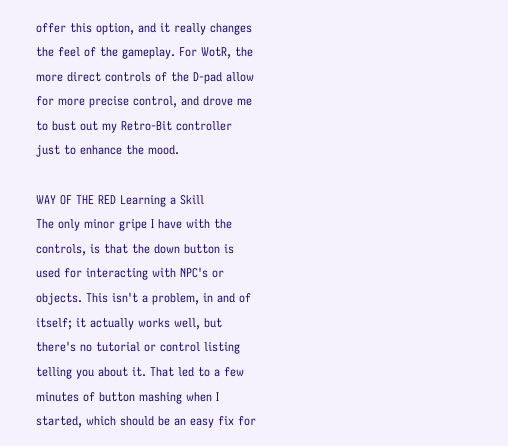offer this option, and it really changes the feel of the gameplay. For WotR, the more direct controls of the D-pad allow for more precise control, and drove me to bust out my Retro-Bit controller just to enhance the mood.

WAY OF THE RED Learning a Skill
The only minor gripe I have with the controls, is that the down button is used for interacting with NPC's or objects. This isn't a problem, in and of itself; it actually works well, but there's no tutorial or control listing telling you about it. That led to a few minutes of button mashing when I started, which should be an easy fix for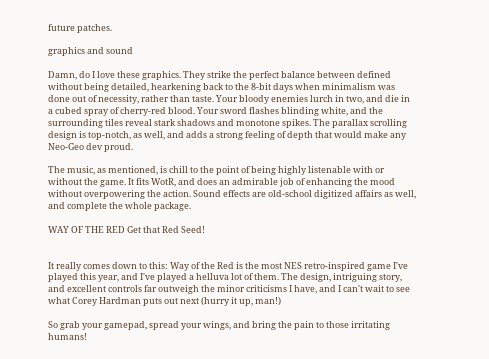future patches.

graphics and sound

Damn, do I love these graphics. They strike the perfect balance between defined without being detailed, hearkening back to the 8-bit days when minimalism was done out of necessity, rather than taste. Your bloody enemies lurch in two, and die in a cubed spray of cherry-red blood. Your sword flashes blinding white, and the surrounding tiles reveal stark shadows and monotone spikes. The parallax scrolling design is top-notch, as well, and adds a strong feeling of depth that would make any Neo-Geo dev proud.

The music, as mentioned, is chill to the point of being highly listenable with or without the game. It fits WotR, and does an admirable job of enhancing the mood without overpowering the action. Sound effects are old-school digitized affairs as well, and complete the whole package.

WAY OF THE RED Get that Red Seed!


It really comes down to this: Way of the Red is the most NES retro-inspired game I've played this year, and I've played a helluva lot of them. The design, intriguing story, and excellent controls far outweigh the minor criticisms I have, and I can't wait to see what Corey Hardman puts out next (hurry it up, man!)

So grab your gamepad, spread your wings, and bring the pain to those irritating humans!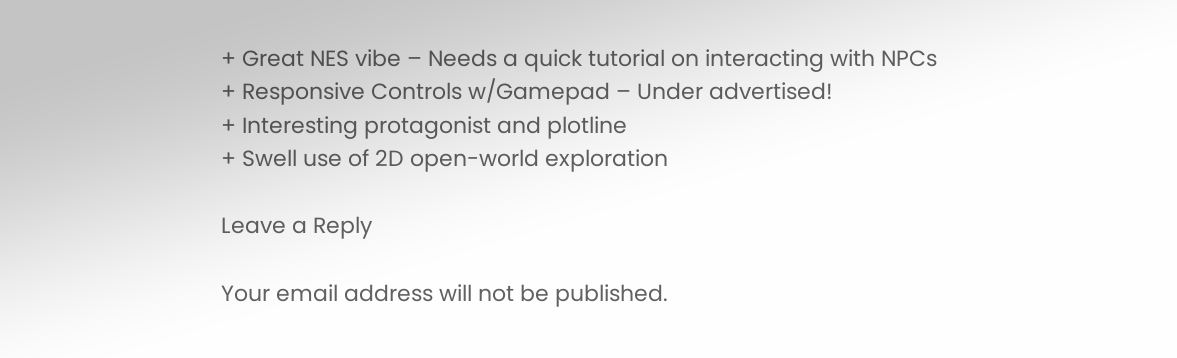+ Great NES vibe – Needs a quick tutorial on interacting with NPCs
+ Responsive Controls w/Gamepad – Under advertised!
+ Interesting protagonist and plotline
+ Swell use of 2D open-world exploration

Leave a Reply

Your email address will not be published.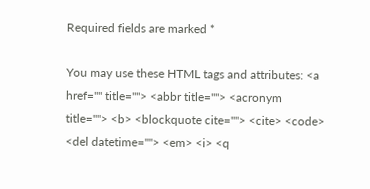Required fields are marked *

You may use these HTML tags and attributes: <a href="" title=""> <abbr title=""> <acronym title=""> <b> <blockquote cite=""> <cite> <code> <del datetime=""> <em> <i> <q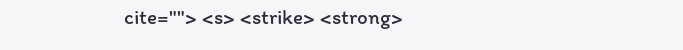cite=""> <s> <strike> <strong>